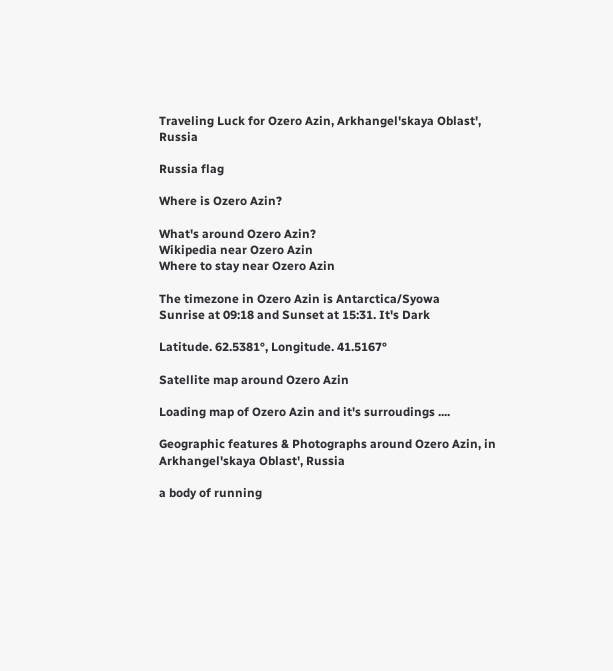Traveling Luck for Ozero Azin, Arkhangel'skaya Oblast', Russia

Russia flag

Where is Ozero Azin?

What's around Ozero Azin?
Wikipedia near Ozero Azin
Where to stay near Ozero Azin

The timezone in Ozero Azin is Antarctica/Syowa
Sunrise at 09:18 and Sunset at 15:31. It's Dark

Latitude. 62.5381°, Longitude. 41.5167°

Satellite map around Ozero Azin

Loading map of Ozero Azin and it's surroudings ....

Geographic features & Photographs around Ozero Azin, in Arkhangel'skaya Oblast', Russia

a body of running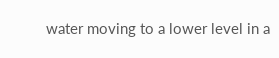water moving to a lower level in a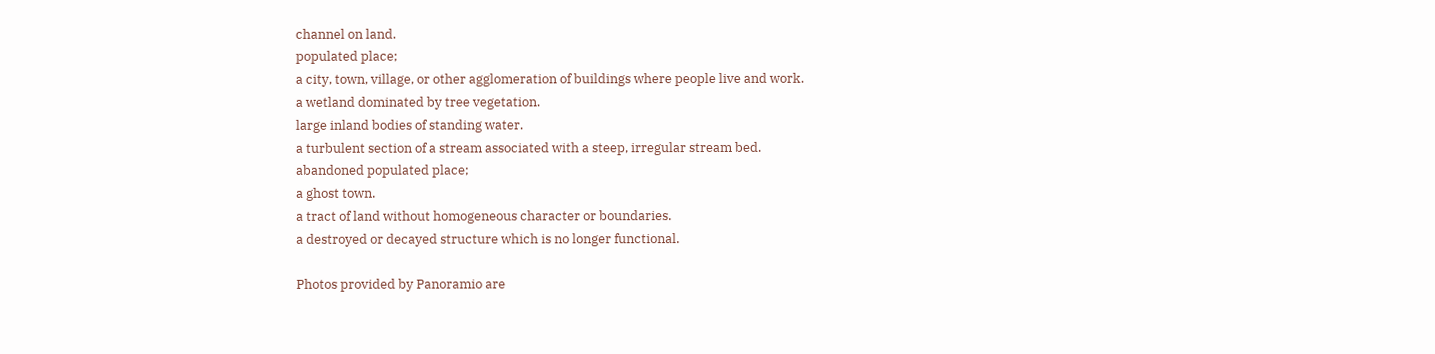channel on land.
populated place;
a city, town, village, or other agglomeration of buildings where people live and work.
a wetland dominated by tree vegetation.
large inland bodies of standing water.
a turbulent section of a stream associated with a steep, irregular stream bed.
abandoned populated place;
a ghost town.
a tract of land without homogeneous character or boundaries.
a destroyed or decayed structure which is no longer functional.

Photos provided by Panoramio are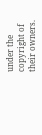under the copyright of their owners.